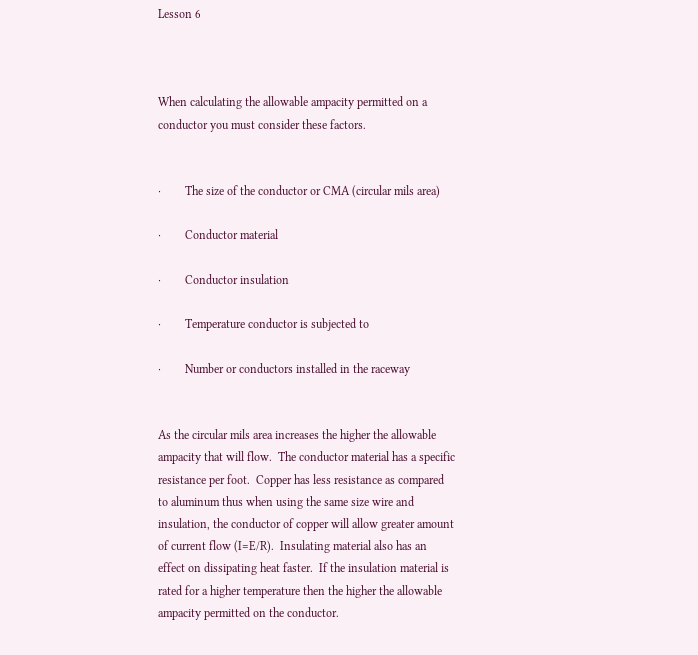Lesson 6



When calculating the allowable ampacity permitted on a conductor you must consider these factors.


·        The size of the conductor or CMA (circular mils area)

·        Conductor material

·        Conductor insulation

·        Temperature conductor is subjected to

·        Number or conductors installed in the raceway


As the circular mils area increases the higher the allowable ampacity that will flow.  The conductor material has a specific resistance per foot.  Copper has less resistance as compared to aluminum thus when using the same size wire and insulation, the conductor of copper will allow greater amount of current flow (I=E/R).  Insulating material also has an effect on dissipating heat faster.  If the insulation material is rated for a higher temperature then the higher the allowable ampacity permitted on the conductor.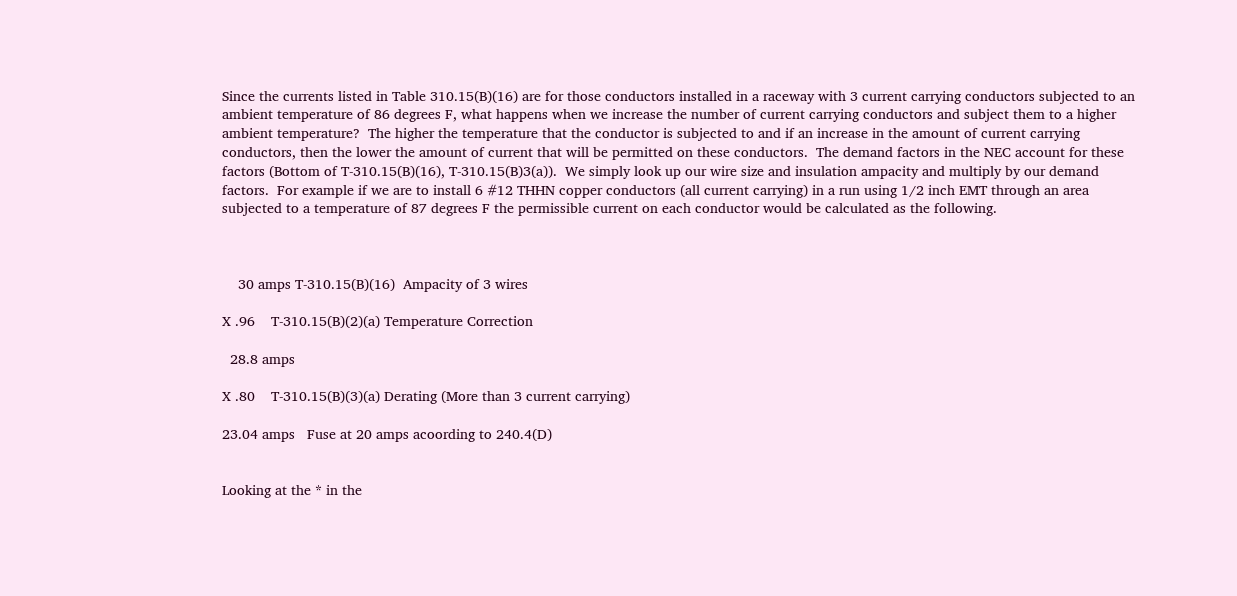Since the currents listed in Table 310.15(B)(16) are for those conductors installed in a raceway with 3 current carrying conductors subjected to an ambient temperature of 86 degrees F, what happens when we increase the number of current carrying conductors and subject them to a higher ambient temperature?  The higher the temperature that the conductor is subjected to and if an increase in the amount of current carrying conductors, then the lower the amount of current that will be permitted on these conductors.  The demand factors in the NEC account for these factors (Bottom of T-310.15(B)(16), T-310.15(B)3(a)).  We simply look up our wire size and insulation ampacity and multiply by our demand factors.  For example if we are to install 6 #12 THHN copper conductors (all current carrying) in a run using 1/2 inch EMT through an area subjected to a temperature of 87 degrees F the permissible current on each conductor would be calculated as the following.



    30 amps T-310.15(B)(16)  Ampacity of 3 wires

X .96    T-310.15(B)(2)(a) Temperature Correction

  28.8 amps

X .80    T-310.15(B)(3)(a) Derating (More than 3 current carrying)

23.04 amps   Fuse at 20 amps acoording to 240.4(D)


Looking at the * in the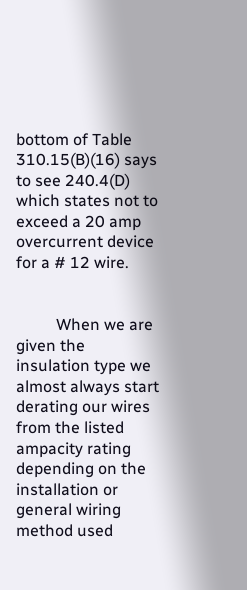bottom of Table 310.15(B)(16) says to see 240.4(D) which states not to exceed a 20 amp overcurrent device for a # 12 wire.


          When we are given the insulation type we almost always start derating our wires from the listed ampacity rating depending on the installation or general wiring method used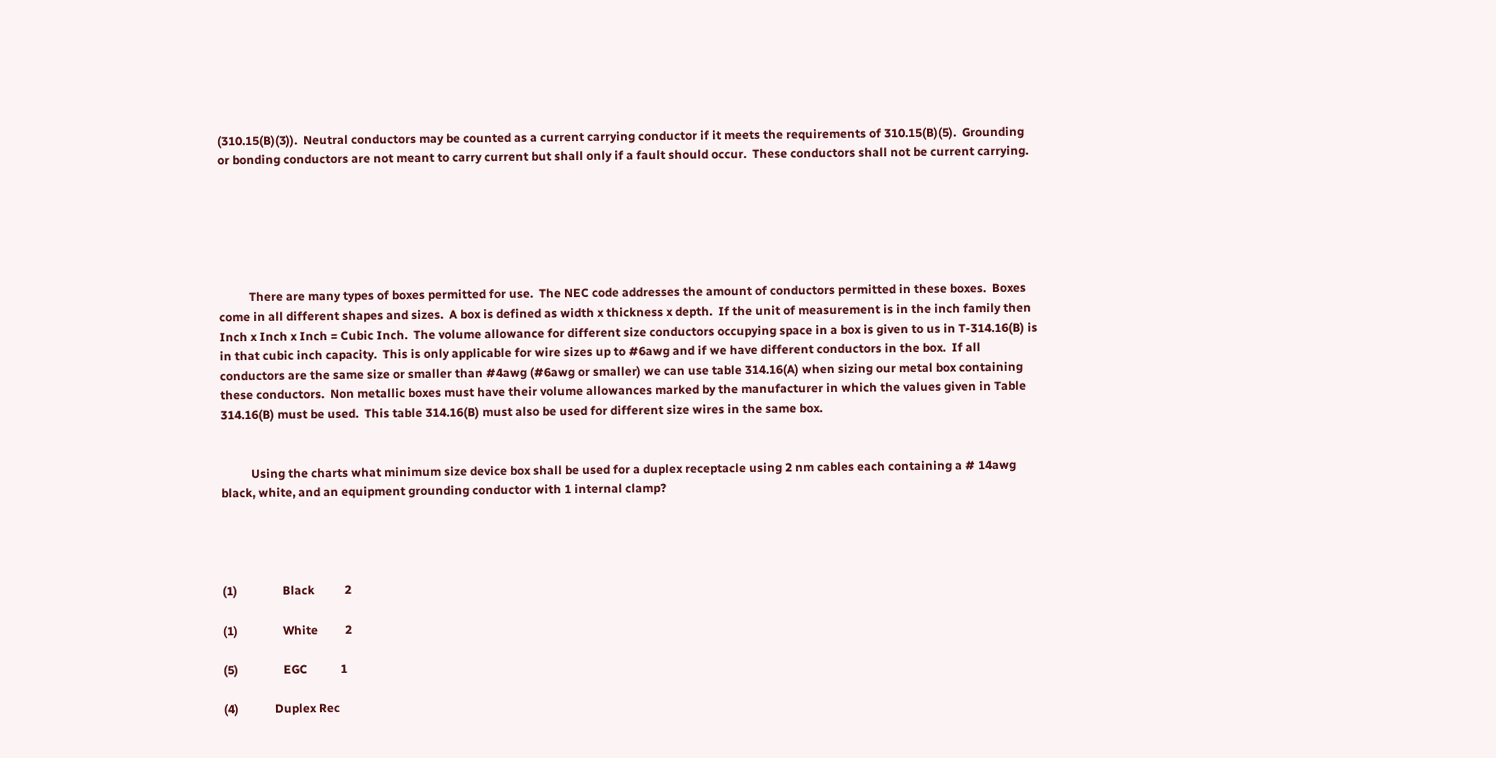(310.15(B)(3)).  Neutral conductors may be counted as a current carrying conductor if it meets the requirements of 310.15(B)(5).  Grounding or bonding conductors are not meant to carry current but shall only if a fault should occur.  These conductors shall not be current carrying.






          There are many types of boxes permitted for use.  The NEC code addresses the amount of conductors permitted in these boxes.  Boxes come in all different shapes and sizes.  A box is defined as width x thickness x depth.  If the unit of measurement is in the inch family then Inch x Inch x Inch = Cubic Inch.  The volume allowance for different size conductors occupying space in a box is given to us in T-314.16(B) is in that cubic inch capacity.  This is only applicable for wire sizes up to #6awg and if we have different conductors in the box.  If all conductors are the same size or smaller than #4awg (#6awg or smaller) we can use table 314.16(A) when sizing our metal box containing these conductors.  Non metallic boxes must have their volume allowances marked by the manufacturer in which the values given in Table 314.16(B) must be used.  This table 314.16(B) must also be used for different size wires in the same box.


          Using the charts what minimum size device box shall be used for a duplex receptacle using 2 nm cables each containing a # 14awg black, white, and an equipment grounding conductor with 1 internal clamp?




(1)               Black          2

(1)               White         2

(5)               EGC           1

(4)            Duplex Rec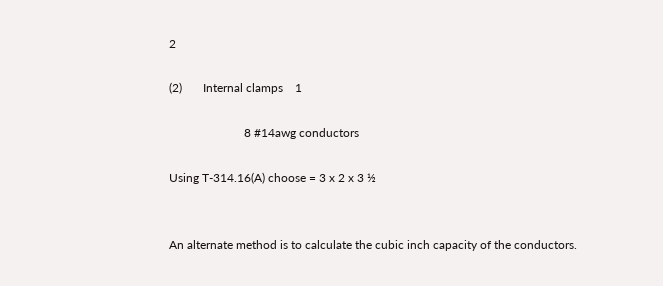2

(2)       Internal clamps    1

                         8 #14awg conductors

Using T-314.16(A) choose = 3 x 2 x 3 ½


An alternate method is to calculate the cubic inch capacity of the conductors.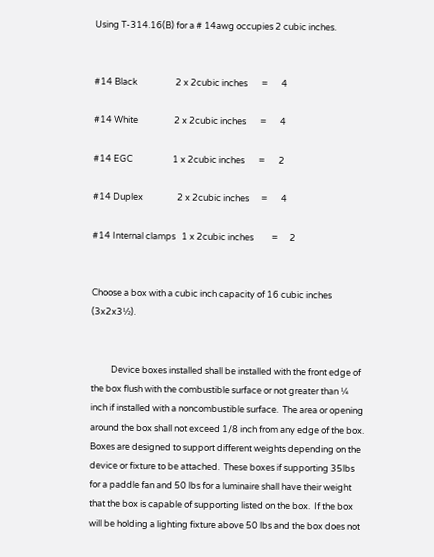Using T-314.16(B) for a # 14awg occupies 2 cubic inches.


#14 Black                   2 x 2cubic inches       =       4

#14 White                  2 x 2cubic inches       =       4

#14 EGC                    1 x 2cubic inches       =       2

#14 Duplex                 2 x 2cubic inches      =       4

#14 Internal clamps   1 x 2cubic inches         =      2


Choose a box with a cubic inch capacity of 16 cubic inches (3x2x3½).


          Device boxes installed shall be installed with the front edge of the box flush with the combustible surface or not greater than ¼ inch if installed with a noncombustible surface.  The area or opening around the box shall not exceed 1/8 inch from any edge of the box.  Boxes are designed to support different weights depending on the device or fixture to be attached.  These boxes if supporting 35lbs for a paddle fan and 50 lbs for a luminaire shall have their weight that the box is capable of supporting listed on the box.  If the box will be holding a lighting fixture above 50 lbs and the box does not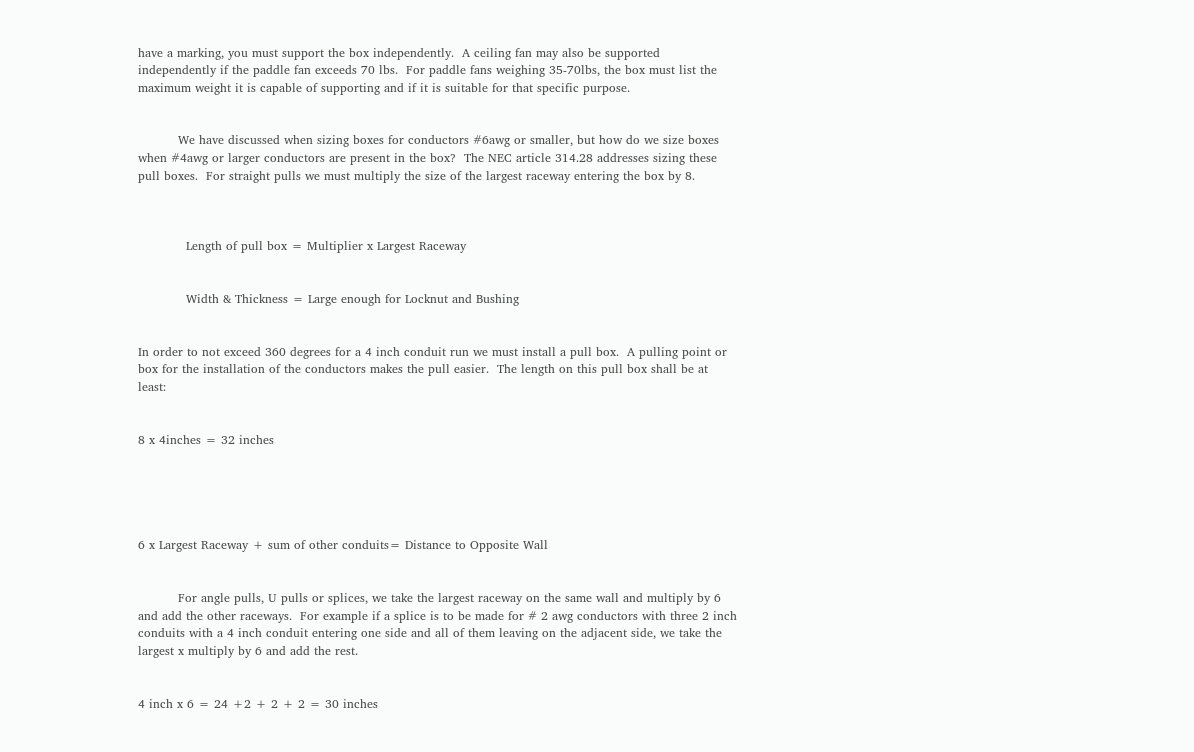have a marking, you must support the box independently.  A ceiling fan may also be supported independently if the paddle fan exceeds 70 lbs.  For paddle fans weighing 35-70lbs, the box must list the maximum weight it is capable of supporting and if it is suitable for that specific purpose.


          We have discussed when sizing boxes for conductors #6awg or smaller, but how do we size boxes when #4awg or larger conductors are present in the box?  The NEC article 314.28 addresses sizing these pull boxes.  For straight pulls we must multiply the size of the largest raceway entering the box by 8.



            Length of pull box = Multiplier x Largest Raceway


            Width & Thickness = Large enough for Locknut and Bushing


In order to not exceed 360 degrees for a 4 inch conduit run we must install a pull box.  A pulling point or box for the installation of the conductors makes the pull easier.  The length on this pull box shall be at least:


8 x 4inches = 32 inches





6 x Largest Raceway + sum of other conduits= Distance to Opposite Wall


          For angle pulls, U pulls or splices, we take the largest raceway on the same wall and multiply by 6 and add the other raceways.  For example if a splice is to be made for # 2 awg conductors with three 2 inch conduits with a 4 inch conduit entering one side and all of them leaving on the adjacent side, we take the largest x multiply by 6 and add the rest.


4 inch x 6 = 24 +2 + 2 + 2 = 30 inches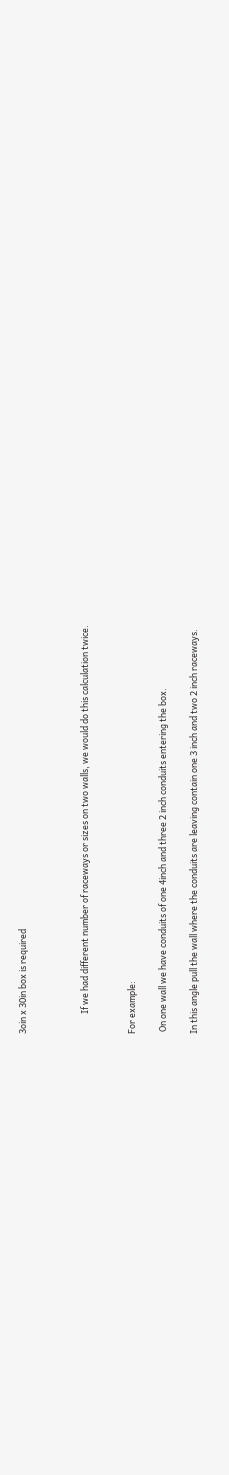3oin x 30in box is required



          If we had different number of raceways or sizes on two walls, we would do this calculation twice.


For example:

 On one wall we have conduits of one 4inch and three 2 inch conduits entering the box.

In this angle pull the wall where the conduits are leaving contain one 3 inch and two 2 inch raceways.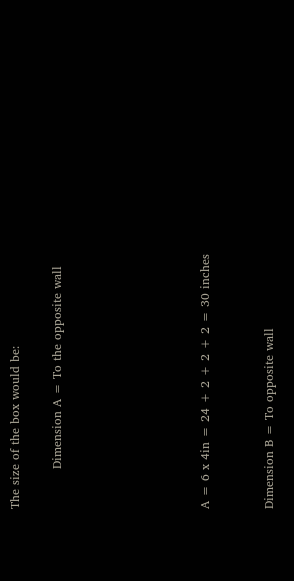The size of the box would be:

          Dimension A = To the opposite wall






A = 6 x 4in = 24 + 2 + 2 + 2 = 30 inches


Dimension B = To opposite wall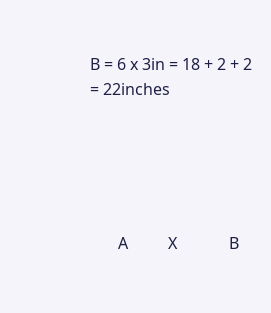B = 6 x 3in = 18 + 2 + 2 = 22inches





       A          X             B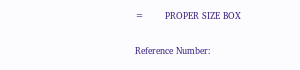=       PROPER SIZE BOX


Reference Number: